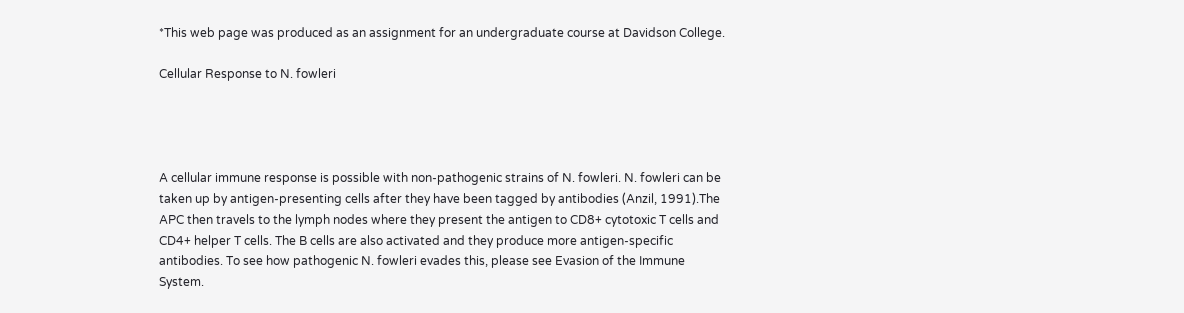*This web page was produced as an assignment for an undergraduate course at Davidson College.

Cellular Response to N. fowleri




A cellular immune response is possible with non-pathogenic strains of N. fowleri. N. fowleri can be taken up by antigen-presenting cells after they have been tagged by antibodies (Anzil, 1991).The APC then travels to the lymph nodes where they present the antigen to CD8+ cytotoxic T cells and CD4+ helper T cells. The B cells are also activated and they produce more antigen-specific antibodies. To see how pathogenic N. fowleri evades this, please see Evasion of the Immune System.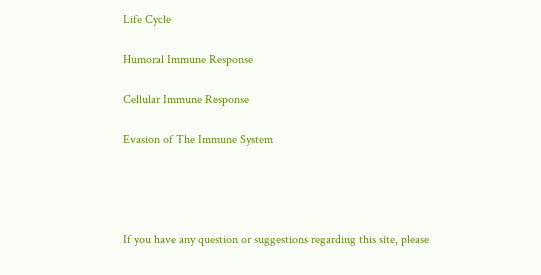Life Cycle

Humoral Immune Response

Cellular Immune Response

Evasion of The Immune System




If you have any question or suggestions regarding this site, please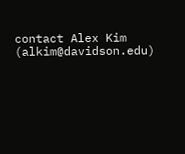contact Alex Kim (alkim@davidson.edu)